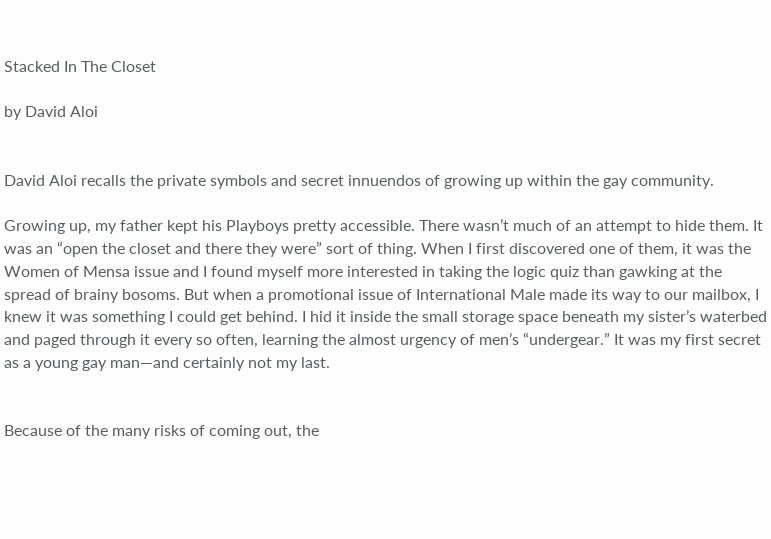Stacked In The Closet

by David Aloi


David Aloi recalls the private symbols and secret innuendos of growing up within the gay community.

Growing up, my father kept his Playboys pretty accessible. There wasn’t much of an attempt to hide them. It was an “open the closet and there they were” sort of thing. When I first discovered one of them, it was the Women of Mensa issue and I found myself more interested in taking the logic quiz than gawking at the spread of brainy bosoms. But when a promotional issue of International Male made its way to our mailbox, I knew it was something I could get behind. I hid it inside the small storage space beneath my sister’s waterbed and paged through it every so often, learning the almost urgency of men’s “undergear.” It was my first secret as a young gay man—and certainly not my last.


Because of the many risks of coming out, the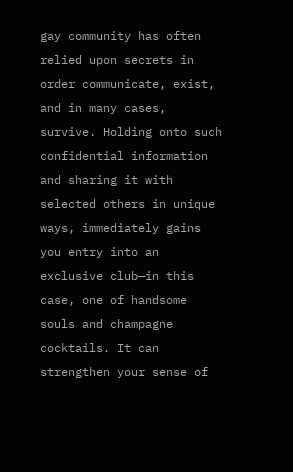gay community has often relied upon secrets in order communicate, exist, and in many cases, survive. Holding onto such confidential information and sharing it with selected others in unique ways, immediately gains you entry into an exclusive club—in this case, one of handsome souls and champagne cocktails. It can strengthen your sense of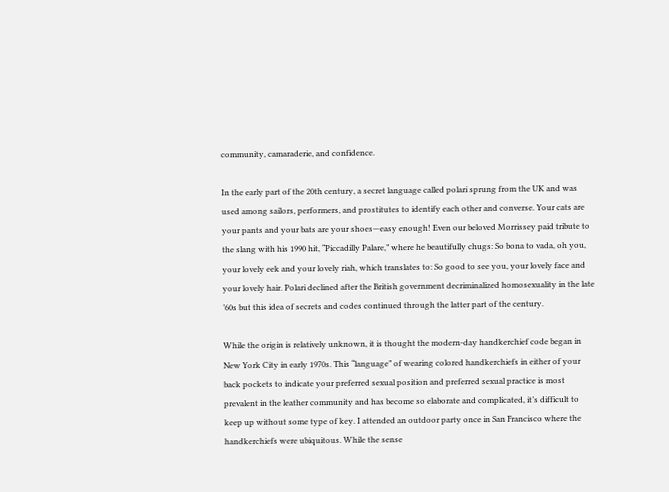community, camaraderie, and confidence.

In the early part of the 20th century, a secret language called polari sprung from the UK and was used among sailors, performers, and prostitutes to identify each other and converse. Your cats are your pants and your bats are your shoes—easy enough! Even our beloved Morrissey paid tribute to the slang with his 1990 hit, “Piccadilly Palare,” where he beautifully chugs: So bona to vada, oh you, your lovely eek and your lovely riah, which translates to: So good to see you, your lovely face and your lovely hair. Polari declined after the British government decriminalized homosexuality in the late ’60s but this idea of secrets and codes continued through the latter part of the century.

While the origin is relatively unknown, it is thought the modern-day handkerchief code began in New York City in early 1970s. This “language” of wearing colored handkerchiefs in either of your back pockets to indicate your preferred sexual position and preferred sexual practice is most prevalent in the leather community and has become so elaborate and complicated, it’s difficult to keep up without some type of key. I attended an outdoor party once in San Francisco where the handkerchiefs were ubiquitous. While the sense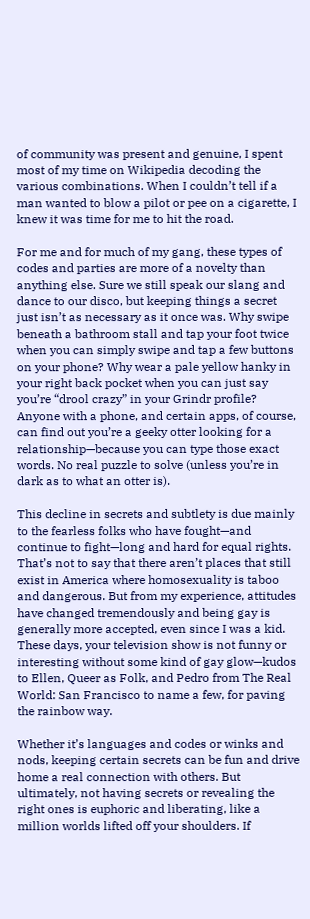of community was present and genuine, I spent most of my time on Wikipedia decoding the various combinations. When I couldn’t tell if a man wanted to blow a pilot or pee on a cigarette, I knew it was time for me to hit the road.

For me and for much of my gang, these types of codes and parties are more of a novelty than anything else. Sure we still speak our slang and dance to our disco, but keeping things a secret just isn’t as necessary as it once was. Why swipe beneath a bathroom stall and tap your foot twice when you can simply swipe and tap a few buttons on your phone? Why wear a pale yellow hanky in your right back pocket when you can just say you’re “drool crazy” in your Grindr profile? Anyone with a phone, and certain apps, of course, can find out you’re a geeky otter looking for a relationship—because you can type those exact words. No real puzzle to solve (unless you’re in dark as to what an otter is).

This decline in secrets and subtlety is due mainly to the fearless folks who have fought—and continue to fight—long and hard for equal rights. That’s not to say that there aren’t places that still exist in America where homosexuality is taboo and dangerous. But from my experience, attitudes have changed tremendously and being gay is generally more accepted, even since I was a kid. These days, your television show is not funny or interesting without some kind of gay glow—kudos to Ellen, Queer as Folk, and Pedro from The Real World: San Francisco to name a few, for paving the rainbow way.

Whether it’s languages and codes or winks and nods, keeping certain secrets can be fun and drive home a real connection with others. But ultimately, not having secrets or revealing the right ones is euphoric and liberating, like a million worlds lifted off your shoulders. If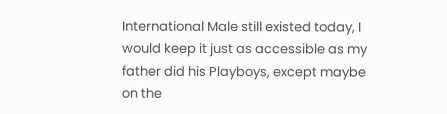International Male still existed today, I would keep it just as accessible as my father did his Playboys, except maybe on the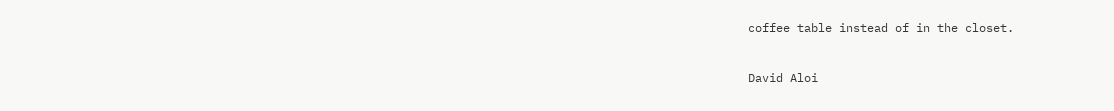coffee table instead of in the closet.


David Aloi